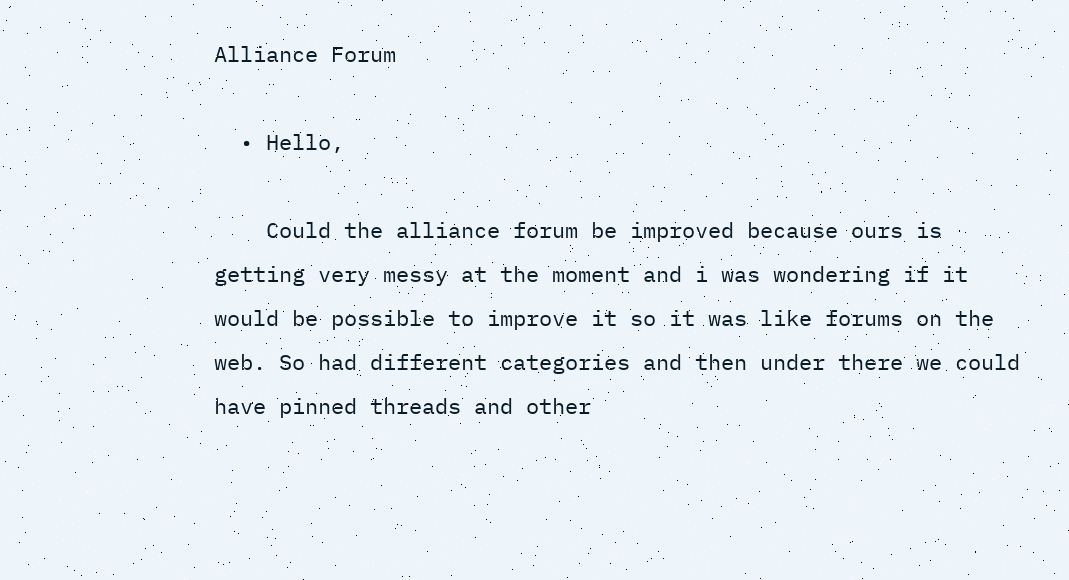Alliance Forum

  • Hello,

    Could the alliance forum be improved because ours is getting very messy at the moment and i was wondering if it would be possible to improve it so it was like forums on the web. So had different categories and then under there we could have pinned threads and other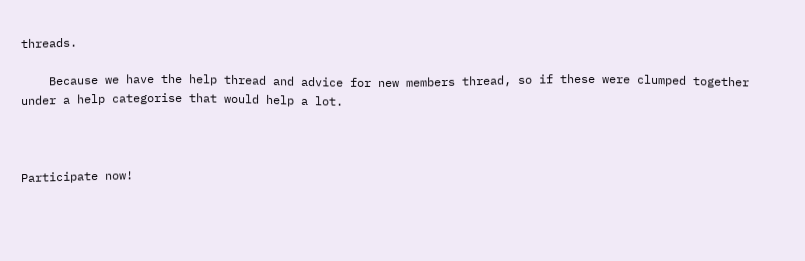threads.

    Because we have the help thread and advice for new members thread, so if these were clumped together under a help categorise that would help a lot.



Participate now!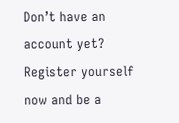Don’t have an account yet? Register yourself now and be a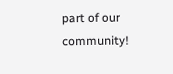part of our community!